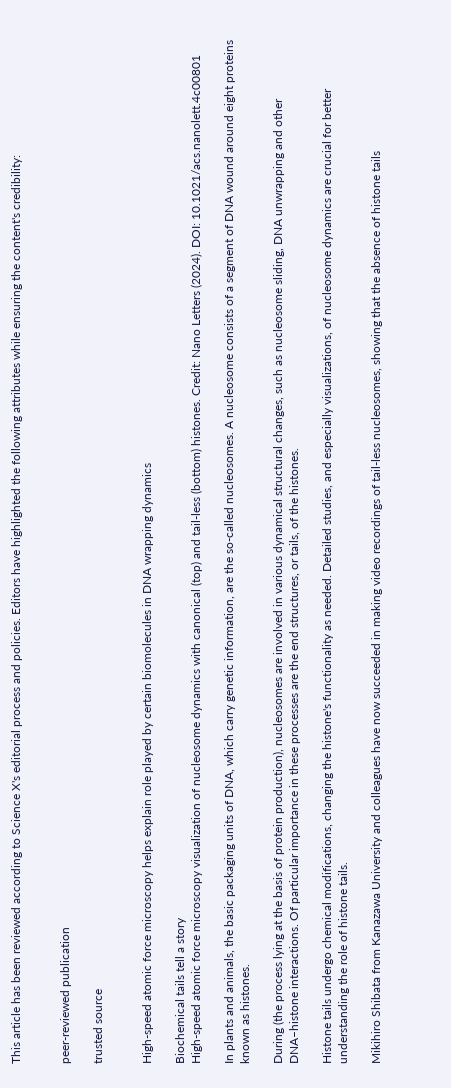This article has been reviewed according to Science X's editorial process and policies. Editors have highlighted the following attributes while ensuring the content's credibility:


peer-reviewed publication

trusted source


High-speed atomic force microscopy helps explain role played by certain biomolecules in DNA wrapping dynamics

Biochemical tails tell a story
High-speed atomic force microscopy visualization of nucleosome dynamics with canonical (top) and tail-less (bottom) histones. Credit: Nano Letters (2024). DOI: 10.1021/acs.nanolett.4c00801

In plants and animals, the basic packaging units of DNA, which carry genetic information, are the so-called nucleosomes. A nucleosome consists of a segment of DNA wound around eight proteins known as histones.

During (the process lying at the basis of protein production), nucleosomes are involved in various dynamical structural changes, such as nucleosome sliding, DNA unwrapping and other DNA–histone interactions. Of particular importance in these processes are the end structures, or tails, of the histones.

Histone tails undergo chemical modifications, changing the histone's functionality as needed. Detailed studies, and especially visualizations, of nucleosome dynamics are crucial for better understanding the role of histone tails.

Mikihiro Shibata from Kanazawa University and colleagues have now succeeded in making video recordings of tail-less nucleosomes, showing that the absence of histone tails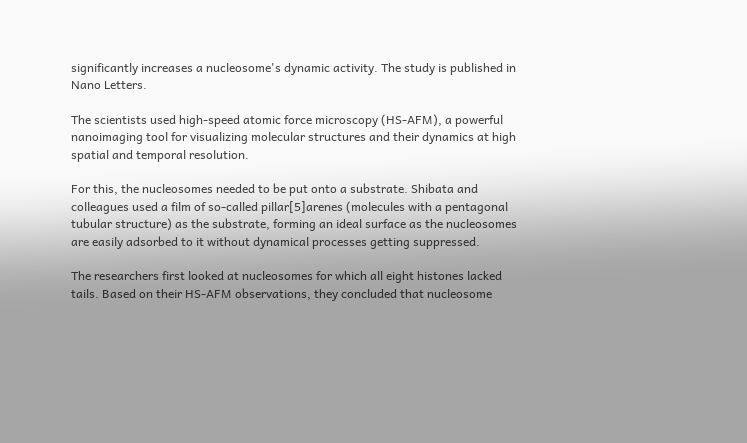significantly increases a nucleosome's dynamic activity. The study is published in Nano Letters.

The scientists used high-speed atomic force microscopy (HS-AFM), a powerful nanoimaging tool for visualizing molecular structures and their dynamics at high spatial and temporal resolution.

For this, the nucleosomes needed to be put onto a substrate. Shibata and colleagues used a film of so-called pillar[5]arenes (molecules with a pentagonal tubular structure) as the substrate, forming an ideal surface as the nucleosomes are easily adsorbed to it without dynamical processes getting suppressed.

The researchers first looked at nucleosomes for which all eight histones lacked tails. Based on their HS-AFM observations, they concluded that nucleosome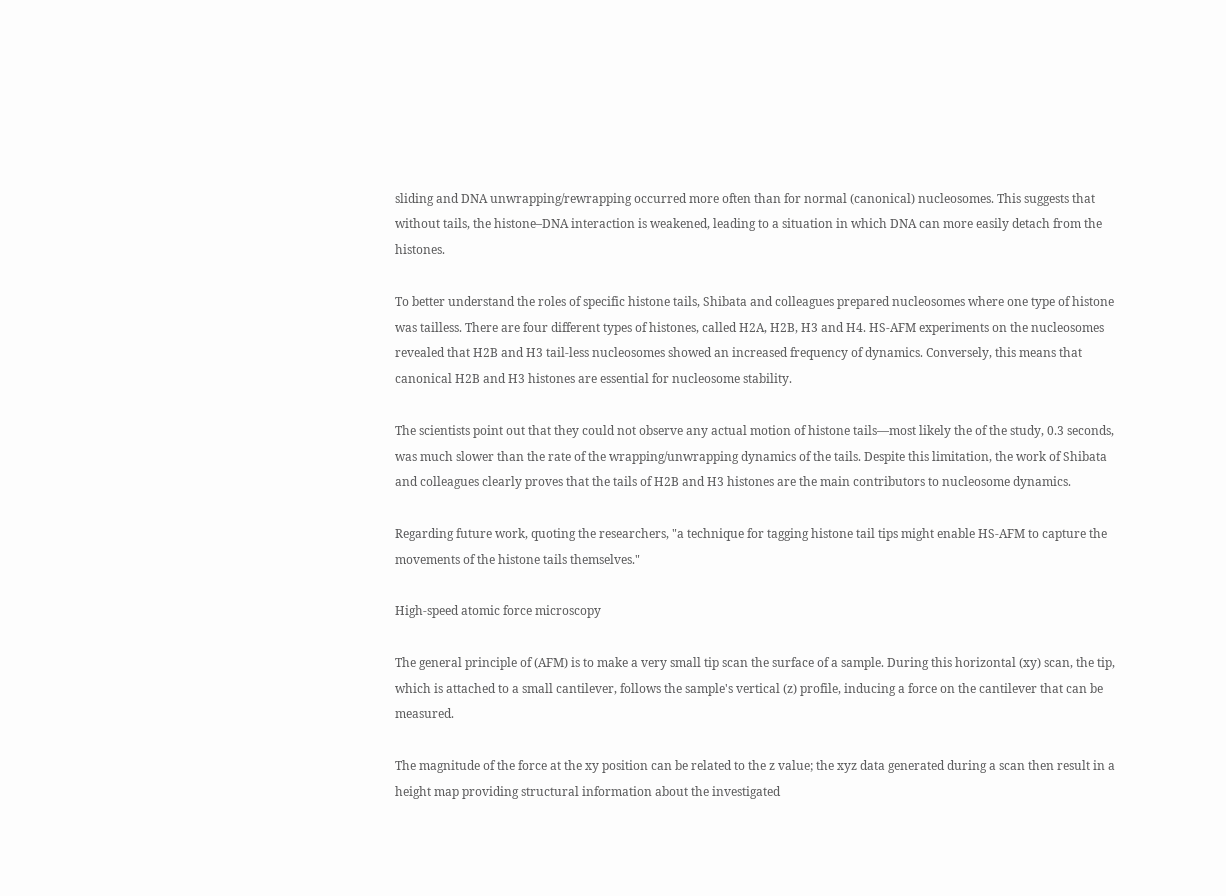sliding and DNA unwrapping/rewrapping occurred more often than for normal (canonical) nucleosomes. This suggests that without tails, the histone–DNA interaction is weakened, leading to a situation in which DNA can more easily detach from the histones.

To better understand the roles of specific histone tails, Shibata and colleagues prepared nucleosomes where one type of histone was tailless. There are four different types of histones, called H2A, H2B, H3 and H4. HS-AFM experiments on the nucleosomes revealed that H2B and H3 tail-less nucleosomes showed an increased frequency of dynamics. Conversely, this means that canonical H2B and H3 histones are essential for nucleosome stability.

The scientists point out that they could not observe any actual motion of histone tails—most likely the of the study, 0.3 seconds, was much slower than the rate of the wrapping/unwrapping dynamics of the tails. Despite this limitation, the work of Shibata and colleagues clearly proves that the tails of H2B and H3 histones are the main contributors to nucleosome dynamics.

Regarding future work, quoting the researchers, "a technique for tagging histone tail tips might enable HS-AFM to capture the movements of the histone tails themselves."

High-speed atomic force microscopy

The general principle of (AFM) is to make a very small tip scan the surface of a sample. During this horizontal (xy) scan, the tip, which is attached to a small cantilever, follows the sample's vertical (z) profile, inducing a force on the cantilever that can be measured.

The magnitude of the force at the xy position can be related to the z value; the xyz data generated during a scan then result in a height map providing structural information about the investigated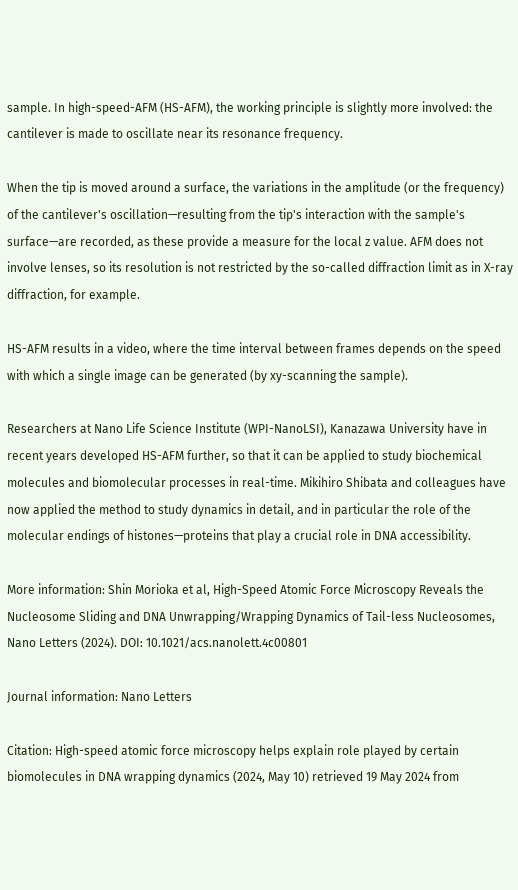sample. In high-speed-AFM (HS-AFM), the working principle is slightly more involved: the cantilever is made to oscillate near its resonance frequency.

When the tip is moved around a surface, the variations in the amplitude (or the frequency) of the cantilever's oscillation—resulting from the tip's interaction with the sample's surface—are recorded, as these provide a measure for the local z value. AFM does not involve lenses, so its resolution is not restricted by the so-called diffraction limit as in X-ray diffraction, for example.

HS-AFM results in a video, where the time interval between frames depends on the speed with which a single image can be generated (by xy-scanning the sample).

Researchers at Nano Life Science Institute (WPI-NanoLSI), Kanazawa University have in recent years developed HS-AFM further, so that it can be applied to study biochemical molecules and biomolecular processes in real-time. Mikihiro Shibata and colleagues have now applied the method to study dynamics in detail, and in particular the role of the molecular endings of histones—proteins that play a crucial role in DNA accessibility.

More information: Shin Morioka et al, High-Speed Atomic Force Microscopy Reveals the Nucleosome Sliding and DNA Unwrapping/Wrapping Dynamics of Tail-less Nucleosomes, Nano Letters (2024). DOI: 10.1021/acs.nanolett.4c00801

Journal information: Nano Letters

Citation: High-speed atomic force microscopy helps explain role played by certain biomolecules in DNA wrapping dynamics (2024, May 10) retrieved 19 May 2024 from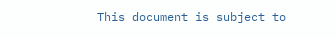This document is subject to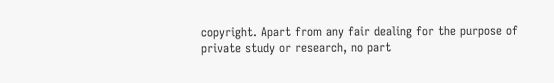copyright. Apart from any fair dealing for the purpose of private study or research, no part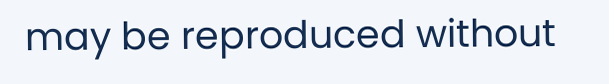may be reproduced without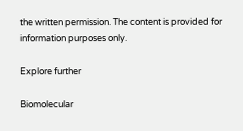the written permission. The content is provided for information purposes only.

Explore further

Biomolecular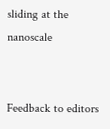sliding at the nanoscale


Feedback to editors